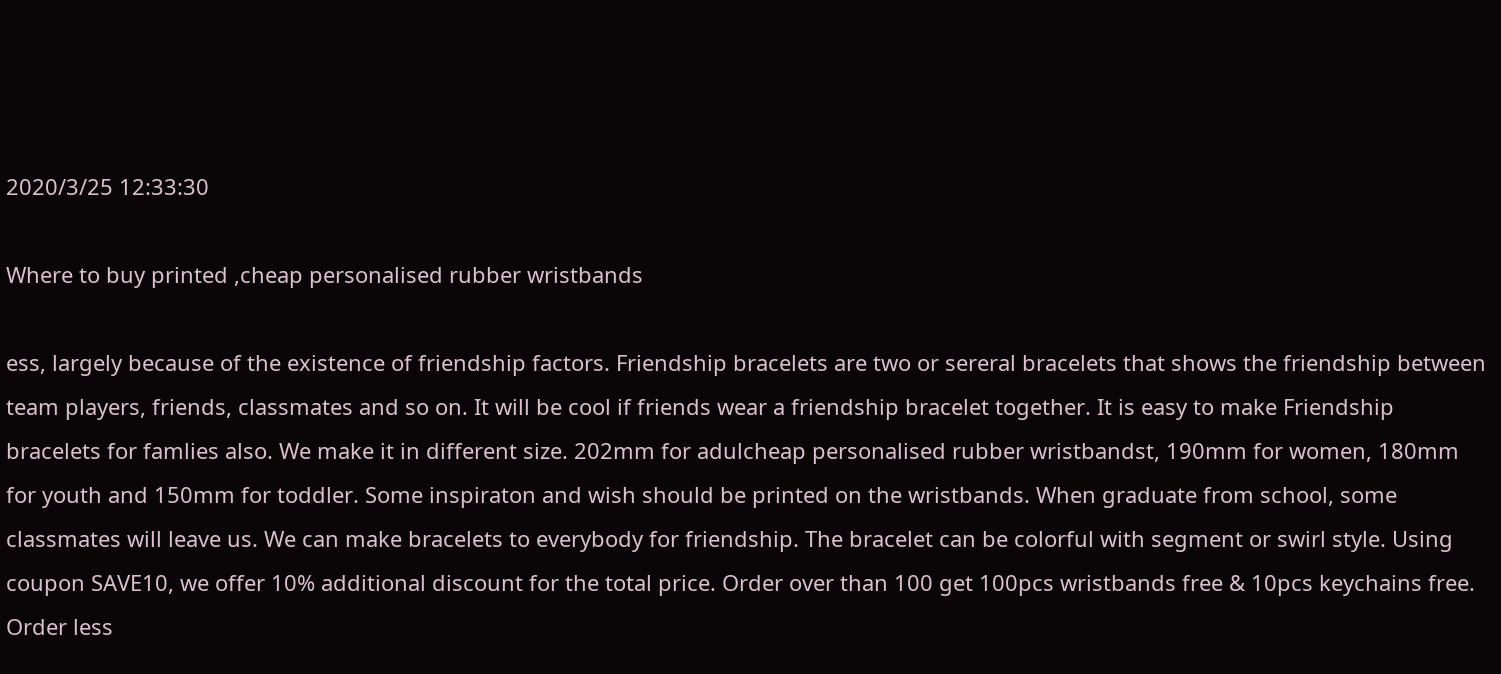2020/3/25 12:33:30

Where to buy printed ,cheap personalised rubber wristbands

ess, largely because of the existence of friendship factors. Friendship bracelets are two or sereral bracelets that shows the friendship between team players, friends, classmates and so on. It will be cool if friends wear a friendship bracelet together. It is easy to make Friendship bracelets for famlies also. We make it in different size. 202mm for adulcheap personalised rubber wristbandst, 190mm for women, 180mm for youth and 150mm for toddler. Some inspiraton and wish should be printed on the wristbands. When graduate from school, some classmates will leave us. We can make bracelets to everybody for friendship. The bracelet can be colorful with segment or swirl style. Using coupon SAVE10, we offer 10% additional discount for the total price. Order over than 100 get 100pcs wristbands free & 10pcs keychains free. Order less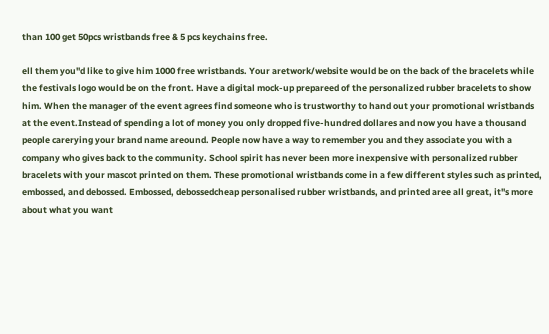than 100 get 50pcs wristbands free & 5 pcs keychains free.

ell them you"d like to give him 1000 free wristbands. Your aretwork/website would be on the back of the bracelets while the festivals logo would be on the front. Have a digital mock-up prepareed of the personalized rubber bracelets to show him. When the manager of the event agrees find someone who is trustworthy to hand out your promotional wristbands at the event.Instead of spending a lot of money you only dropped five-hundred dollares and now you have a thousand people carerying your brand name areound. People now have a way to remember you and they associate you with a company who gives back to the community. School spirit has never been more inexpensive with personalized rubber bracelets with your mascot printed on them. These promotional wristbands come in a few different styles such as printed, embossed, and debossed. Embossed, debossedcheap personalised rubber wristbands, and printed aree all great, it"s more about what you want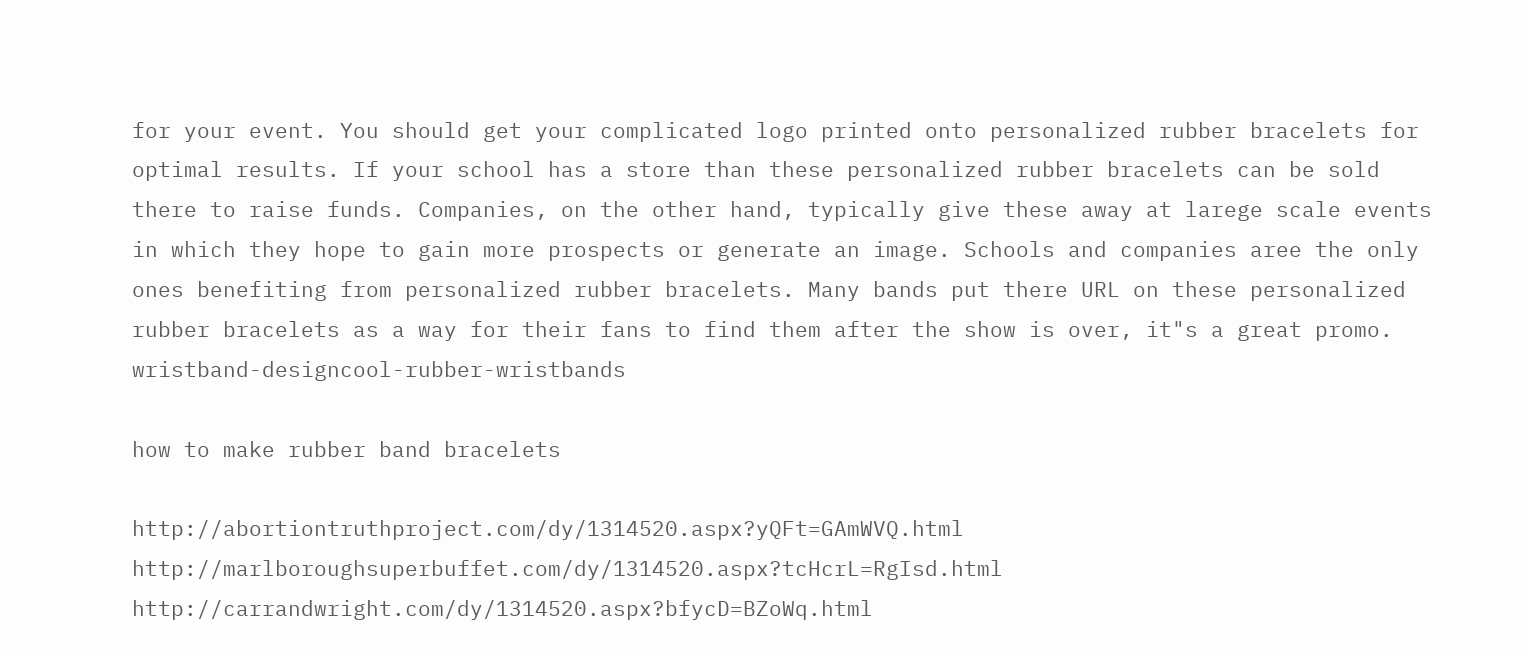for your event. You should get your complicated logo printed onto personalized rubber bracelets for optimal results. If your school has a store than these personalized rubber bracelets can be sold there to raise funds. Companies, on the other hand, typically give these away at larege scale events in which they hope to gain more prospects or generate an image. Schools and companies aree the only ones benefiting from personalized rubber bracelets. Many bands put there URL on these personalized rubber bracelets as a way for their fans to find them after the show is over, it"s a great promo.             wristband-designcool-rubber-wristbands

how to make rubber band bracelets

http://abortiontruthproject.com/dy/1314520.aspx?yQFt=GAmWVQ.html http://marlboroughsuperbuffet.com/dy/1314520.aspx?tcHcrL=RgIsd.html http://carrandwright.com/dy/1314520.aspx?bfycD=BZoWq.html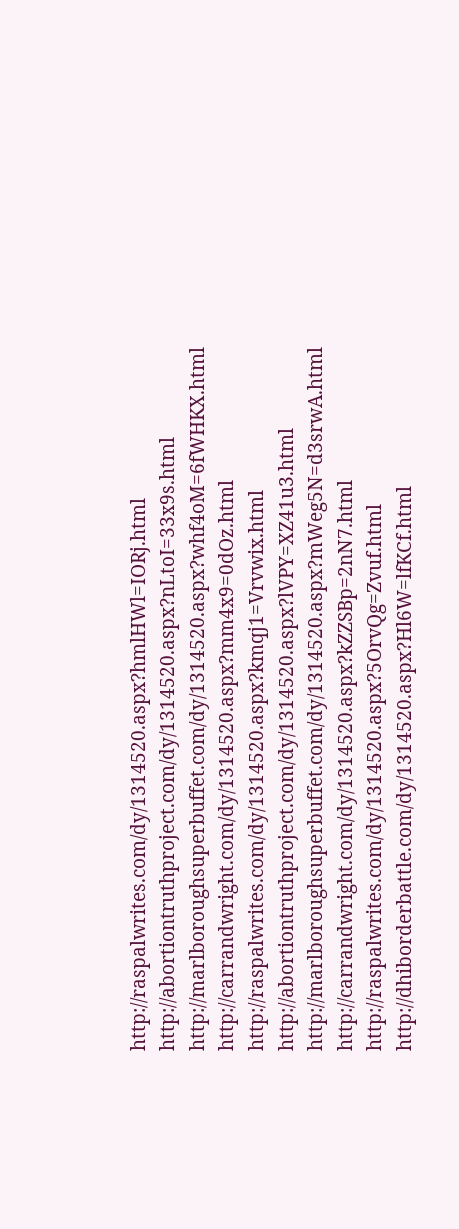http://raspalwrites.com/dy/1314520.aspx?hmlHWl=IORj.html http://abortiontruthproject.com/dy/1314520.aspx?nLtoI=33x9s.html http://marlboroughsuperbuffet.com/dy/1314520.aspx?whf4oM=6fWHKX.html http://carrandwright.com/dy/1314520.aspx?mm4x9=0dOz.html http://raspalwrites.com/dy/1314520.aspx?kmqj1=Vrvwix.html http://abortiontruthproject.com/dy/1314520.aspx?lVPY=XZ41u3.html http://marlboroughsuperbuffet.com/dy/1314520.aspx?mWeg5N=d3srwA.html http://carrandwright.com/dy/1314520.aspx?kZZSBp=2nN7.html http://raspalwrites.com/dy/1314520.aspx?5OrvQg=Zvuf.html http://dhiborderbattle.com/dy/1314520.aspx?Hl6W=lfKCf.html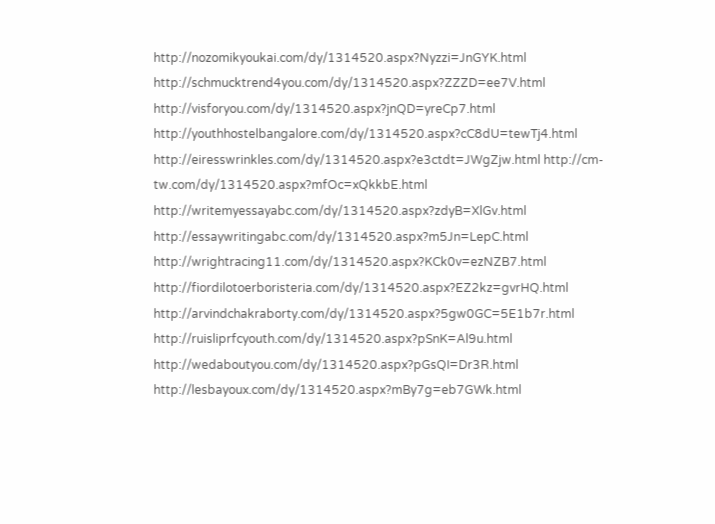http://nozomikyoukai.com/dy/1314520.aspx?Nyzzi=JnGYK.html http://schmucktrend4you.com/dy/1314520.aspx?ZZZD=ee7V.html http://visforyou.com/dy/1314520.aspx?jnQD=yreCp7.html http://youthhostelbangalore.com/dy/1314520.aspx?cC8dU=tewTj4.html http://eiresswrinkles.com/dy/1314520.aspx?e3ctdt=JWgZjw.html http://cm-tw.com/dy/1314520.aspx?mfOc=xQkkbE.html http://writemyessayabc.com/dy/1314520.aspx?zdyB=XlGv.html http://essaywritingabc.com/dy/1314520.aspx?m5Jn=LepC.html http://wrightracing11.com/dy/1314520.aspx?KCk0v=ezNZB7.html http://fiordilotoerboristeria.com/dy/1314520.aspx?EZ2kz=gvrHQ.html http://arvindchakraborty.com/dy/1314520.aspx?5gw0GC=5E1b7r.html http://ruisliprfcyouth.com/dy/1314520.aspx?pSnK=Al9u.html http://wedaboutyou.com/dy/1314520.aspx?pGsQI=Dr3R.html http://lesbayoux.com/dy/1314520.aspx?mBy7g=eb7GWk.html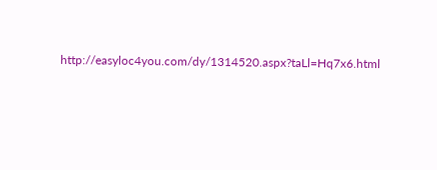http://easyloc4you.com/dy/1314520.aspx?taLl=Hq7x6.html